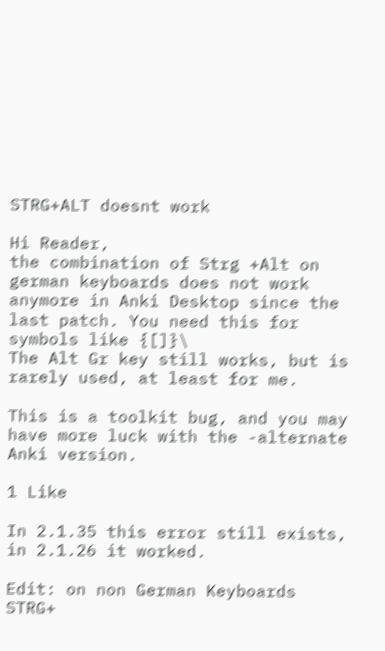STRG+ALT doesnt work

Hi Reader,
the combination of Strg +Alt on german keyboards does not work anymore in Anki Desktop since the last patch. You need this for symbols like {[]}\
The Alt Gr key still works, but is rarely used, at least for me.

This is a toolkit bug, and you may have more luck with the -alternate Anki version.

1 Like

In 2.1.35 this error still exists, in 2.1.26 it worked.

Edit: on non German Keyboards STRG+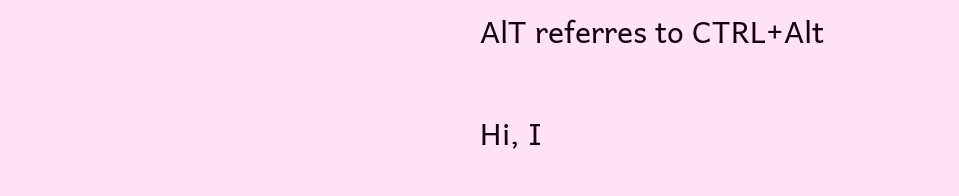AlT referres to CTRL+Alt

Hi, I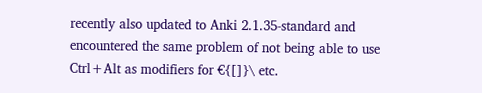recently also updated to Anki 2.1.35-standard and encountered the same problem of not being able to use Ctrl+Alt as modifiers for €{[]}\ etc.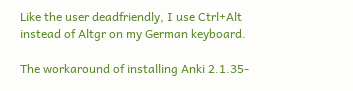Like the user deadfriendly, I use Ctrl+Alt instead of Altgr on my German keyboard.

The workaround of installing Anki 2.1.35-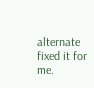alternate fixed it for me.